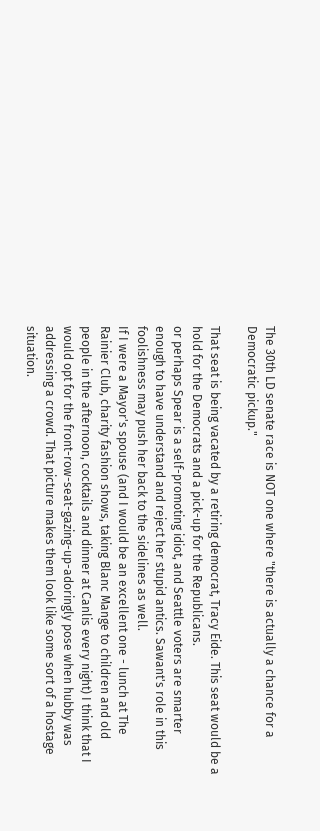The 30th LD senate race is NOT one where "there is actually a chance for a Democratic pickup."

That seat is being vacated by a retiring democrat, Tracy Eide. This seat would be a hold for the Democrats and a pick-up for the Republicans.
or perhaps Spear is a self-promoting idiot, and Seattle voters are smarter enough to have understand and reject her stupid antics. Sawant's role in this foolishness may push her back to the sidelines as well.
If I were a Mayor's spouse (and I would be an excellent one - lunch at The Rainier Club, charity fashion shows, taking Blanc Mange to children and old people in the afternoon, cocktails and dinner at Canlis every night) I think that I would opt for the front-row-seat-gazing-up-adoringly pose when hubby was addressing a crowd. That picture makes them look like some sort of a hostage situation.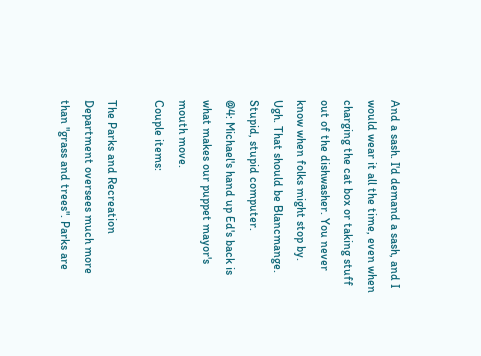And a sash. I'd demand a sash, and I would wear it all the time, even when charging the cat box or taking stuff out of the dishwasher. You never know when folks might stop by.
Ugh. That should be Blancmange. Stupid, stupid computer.
@4: Michael's hand up Ed's back is what makes our puppet mayor's mouth move.
Couple items:

The Parks and Recreation Department oversees much more than "grass and trees". Parks are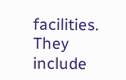facilities. They include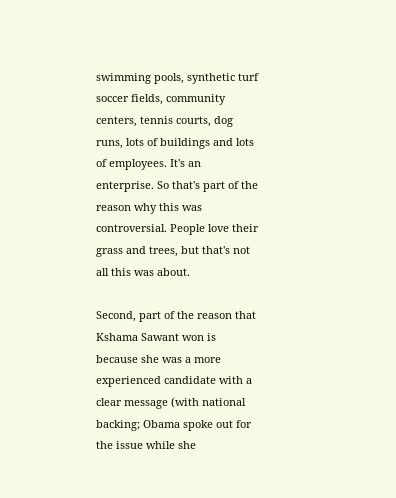swimming pools, synthetic turf soccer fields, community centers, tennis courts, dog runs, lots of buildings and lots of employees. It's an enterprise. So that's part of the reason why this was controversial. People love their grass and trees, but that's not all this was about.

Second, part of the reason that Kshama Sawant won is because she was a more experienced candidate with a clear message (with national backing; Obama spoke out for the issue while she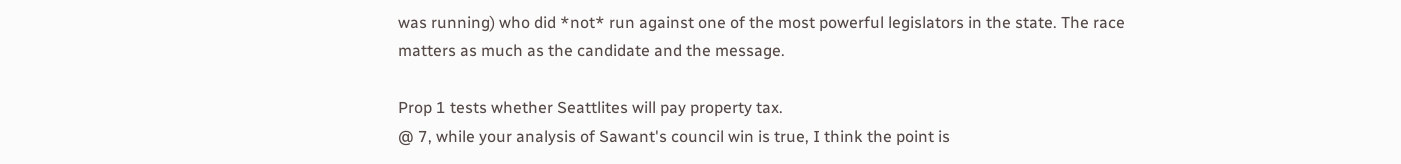was running) who did *not* run against one of the most powerful legislators in the state. The race matters as much as the candidate and the message.

Prop 1 tests whether Seattlites will pay property tax.
@ 7, while your analysis of Sawant's council win is true, I think the point is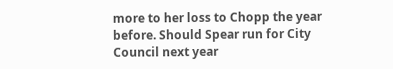more to her loss to Chopp the year before. Should Spear run for City Council next year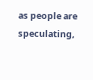as people are speculating,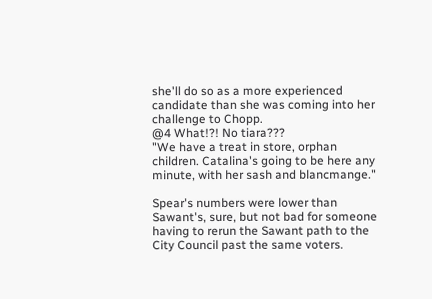she'll do so as a more experienced candidate than she was coming into her challenge to Chopp.
@4 What!?! No tiara???
"We have a treat in store, orphan children. Catalina's going to be here any minute, with her sash and blancmange."

Spear's numbers were lower than Sawant's, sure, but not bad for someone having to rerun the Sawant path to the City Council past the same voters.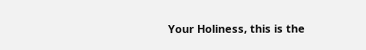Your Holiness, this is the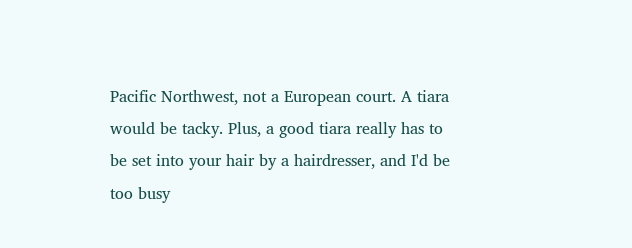Pacific Northwest, not a European court. A tiara would be tacky. Plus, a good tiara really has to be set into your hair by a hairdresser, and I'd be too busy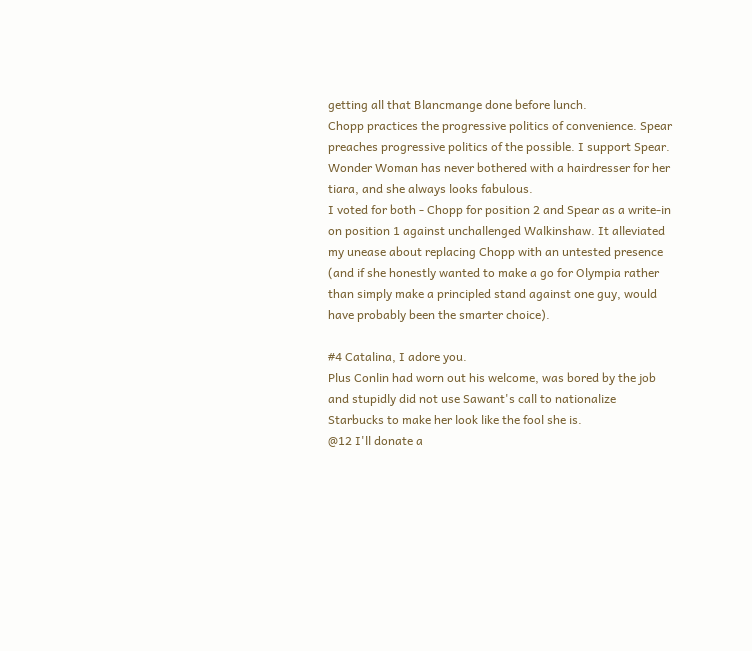getting all that Blancmange done before lunch.
Chopp practices the progressive politics of convenience. Spear preaches progressive politics of the possible. I support Spear.
Wonder Woman has never bothered with a hairdresser for her tiara, and she always looks fabulous.
I voted for both - Chopp for position 2 and Spear as a write-in on position 1 against unchallenged Walkinshaw. It alleviated my unease about replacing Chopp with an untested presence (and if she honestly wanted to make a go for Olympia rather than simply make a principled stand against one guy, would have probably been the smarter choice).

#4 Catalina, I adore you.
Plus Conlin had worn out his welcome, was bored by the job and stupidly did not use Sawant's call to nationalize Starbucks to make her look like the fool she is.
@12 I'll donate a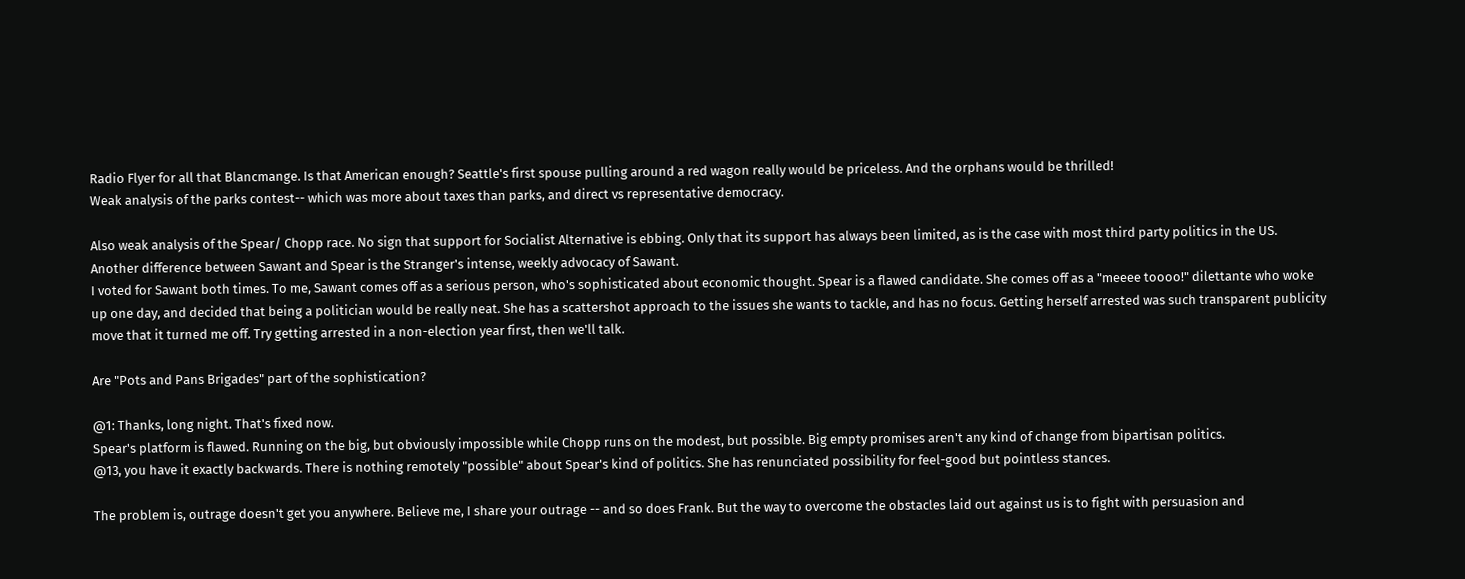Radio Flyer for all that Blancmange. Is that American enough? Seattle's first spouse pulling around a red wagon really would be priceless. And the orphans would be thrilled!
Weak analysis of the parks contest-- which was more about taxes than parks, and direct vs representative democracy.

Also weak analysis of the Spear/ Chopp race. No sign that support for Socialist Alternative is ebbing. Only that its support has always been limited, as is the case with most third party politics in the US.
Another difference between Sawant and Spear is the Stranger's intense, weekly advocacy of Sawant.
I voted for Sawant both times. To me, Sawant comes off as a serious person, who's sophisticated about economic thought. Spear is a flawed candidate. She comes off as a "meeee toooo!" dilettante who woke up one day, and decided that being a politician would be really neat. She has a scattershot approach to the issues she wants to tackle, and has no focus. Getting herself arrested was such transparent publicity move that it turned me off. Try getting arrested in a non-election year first, then we'll talk.

Are "Pots and Pans Brigades" part of the sophistication?

@1: Thanks, long night. That's fixed now.
Spear's platform is flawed. Running on the big, but obviously impossible while Chopp runs on the modest, but possible. Big empty promises aren't any kind of change from bipartisan politics.
@13, you have it exactly backwards. There is nothing remotely "possible" about Spear's kind of politics. She has renunciated possibility for feel-good but pointless stances.

The problem is, outrage doesn't get you anywhere. Believe me, I share your outrage -- and so does Frank. But the way to overcome the obstacles laid out against us is to fight with persuasion and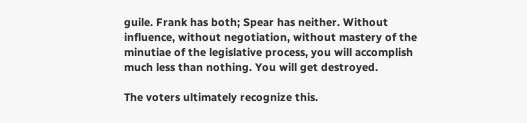guile. Frank has both; Spear has neither. Without influence, without negotiation, without mastery of the minutiae of the legislative process, you will accomplish much less than nothing. You will get destroyed.

The voters ultimately recognize this.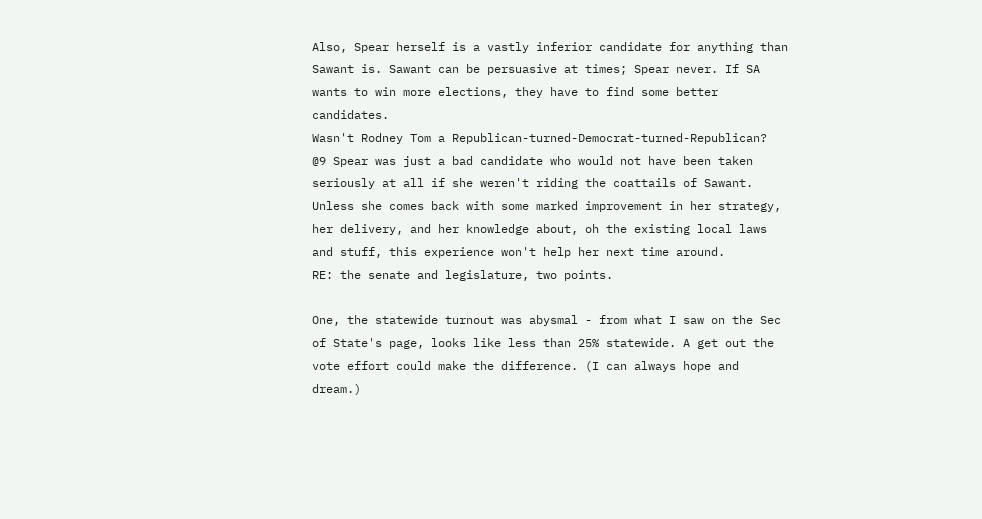Also, Spear herself is a vastly inferior candidate for anything than Sawant is. Sawant can be persuasive at times; Spear never. If SA wants to win more elections, they have to find some better candidates.
Wasn't Rodney Tom a Republican-turned-Democrat-turned-Republican?
@9 Spear was just a bad candidate who would not have been taken seriously at all if she weren't riding the coattails of Sawant. Unless she comes back with some marked improvement in her strategy, her delivery, and her knowledge about, oh the existing local laws and stuff, this experience won't help her next time around.
RE: the senate and legislature, two points.

One, the statewide turnout was abysmal - from what I saw on the Sec of State's page, looks like less than 25% statewide. A get out the vote effort could make the difference. (I can always hope and dream.)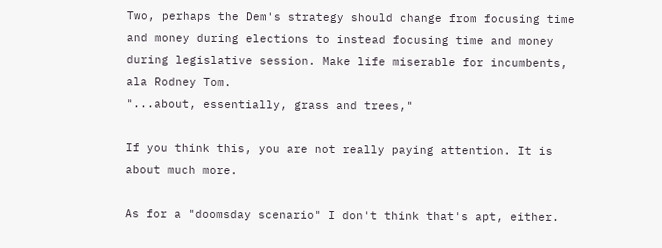Two, perhaps the Dem's strategy should change from focusing time and money during elections to instead focusing time and money during legislative session. Make life miserable for incumbents, ala Rodney Tom.
"...about, essentially, grass and trees,"

If you think this, you are not really paying attention. It is about much more.

As for a "doomsday scenario" I don't think that's apt, either.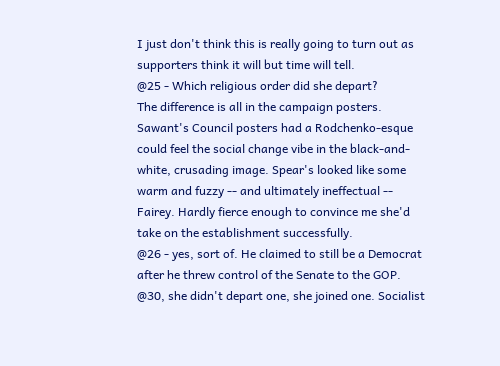I just don't think this is really going to turn out as supporters think it will but time will tell.
@25 - Which religious order did she depart?
The difference is all in the campaign posters. Sawant's Council posters had a Rodchenko-esque could feel the social change vibe in the black-and-white, crusading image. Spear's looked like some warm and fuzzy -- and ultimately ineffectual -- Fairey. Hardly fierce enough to convince me she'd take on the establishment successfully.
@26 - yes, sort of. He claimed to still be a Democrat after he threw control of the Senate to the GOP.
@30, she didn't depart one, she joined one. Socialist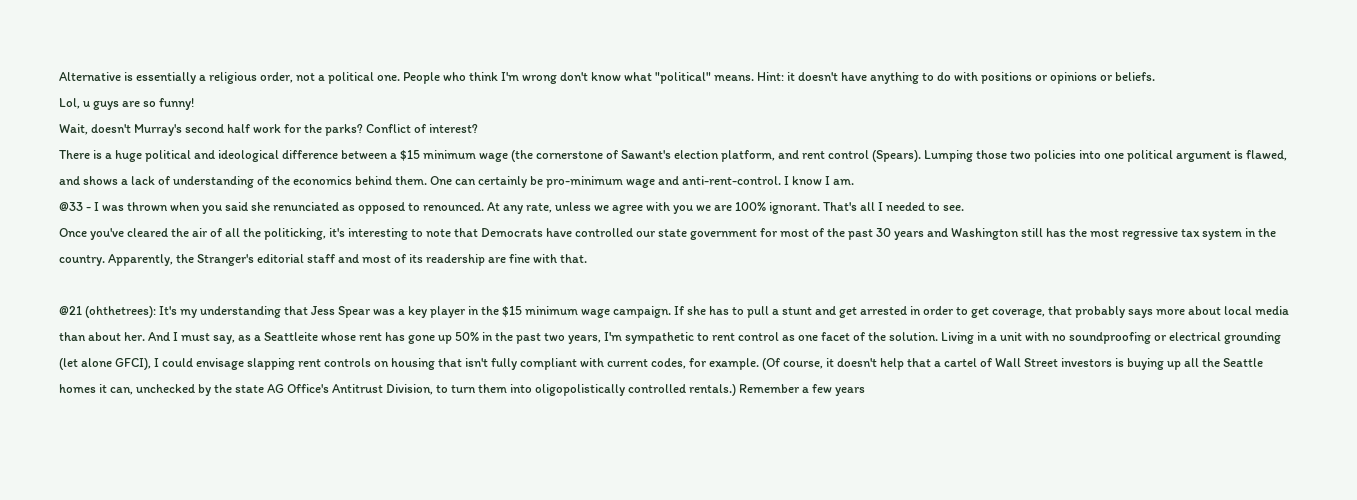Alternative is essentially a religious order, not a political one. People who think I'm wrong don't know what "political" means. Hint: it doesn't have anything to do with positions or opinions or beliefs.
Lol, u guys are so funny!
Wait, doesn't Murray's second half work for the parks? Conflict of interest?
There is a huge political and ideological difference between a $15 minimum wage (the cornerstone of Sawant's election platform, and rent control (Spears). Lumping those two policies into one political argument is flawed, and shows a lack of understanding of the economics behind them. One can certainly be pro-minimum wage and anti-rent-control. I know I am.
@33 - I was thrown when you said she renunciated as opposed to renounced. At any rate, unless we agree with you we are 100% ignorant. That's all I needed to see.
Once you've cleared the air of all the politicking, it's interesting to note that Democrats have controlled our state government for most of the past 30 years and Washington still has the most regressive tax system in the country. Apparently, the Stranger's editorial staff and most of its readership are fine with that.

@21 (ohthetrees): It's my understanding that Jess Spear was a key player in the $15 minimum wage campaign. If she has to pull a stunt and get arrested in order to get coverage, that probably says more about local media than about her. And I must say, as a Seattleite whose rent has gone up 50% in the past two years, I'm sympathetic to rent control as one facet of the solution. Living in a unit with no soundproofing or electrical grounding (let alone GFCI), I could envisage slapping rent controls on housing that isn't fully compliant with current codes, for example. (Of course, it doesn't help that a cartel of Wall Street investors is buying up all the Seattle homes it can, unchecked by the state AG Office's Antitrust Division, to turn them into oligopolistically controlled rentals.) Remember a few years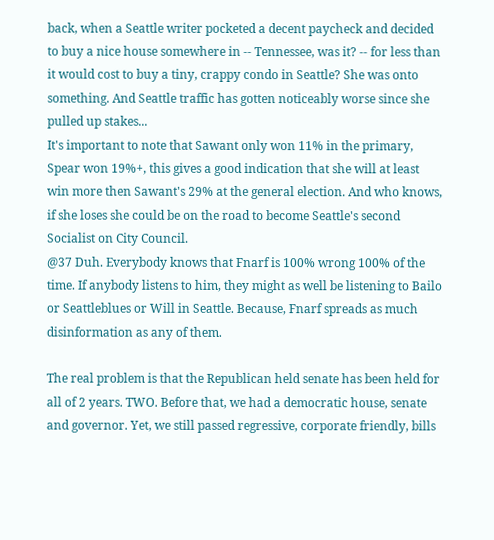back, when a Seattle writer pocketed a decent paycheck and decided to buy a nice house somewhere in -- Tennessee, was it? -- for less than it would cost to buy a tiny, crappy condo in Seattle? She was onto something. And Seattle traffic has gotten noticeably worse since she pulled up stakes...
It's important to note that Sawant only won 11% in the primary, Spear won 19%+, this gives a good indication that she will at least win more then Sawant's 29% at the general election. And who knows, if she loses she could be on the road to become Seattle's second Socialist on City Council.
@37 Duh. Everybody knows that Fnarf is 100% wrong 100% of the time. If anybody listens to him, they might as well be listening to Bailo or Seattleblues or Will in Seattle. Because, Fnarf spreads as much disinformation as any of them.

The real problem is that the Republican held senate has been held for all of 2 years. TWO. Before that, we had a democratic house, senate and governor. Yet, we still passed regressive, corporate friendly, bills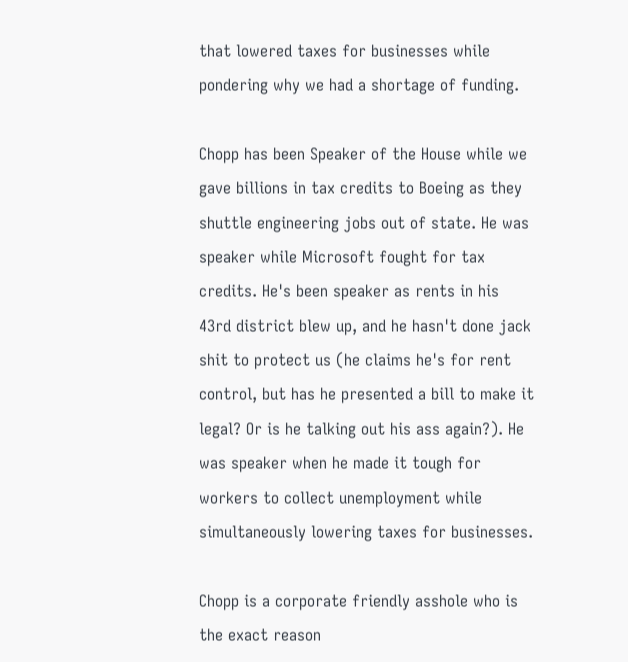that lowered taxes for businesses while pondering why we had a shortage of funding.

Chopp has been Speaker of the House while we gave billions in tax credits to Boeing as they shuttle engineering jobs out of state. He was speaker while Microsoft fought for tax credits. He's been speaker as rents in his 43rd district blew up, and he hasn't done jack shit to protect us (he claims he's for rent control, but has he presented a bill to make it legal? Or is he talking out his ass again?). He was speaker when he made it tough for workers to collect unemployment while simultaneously lowering taxes for businesses.

Chopp is a corporate friendly asshole who is the exact reason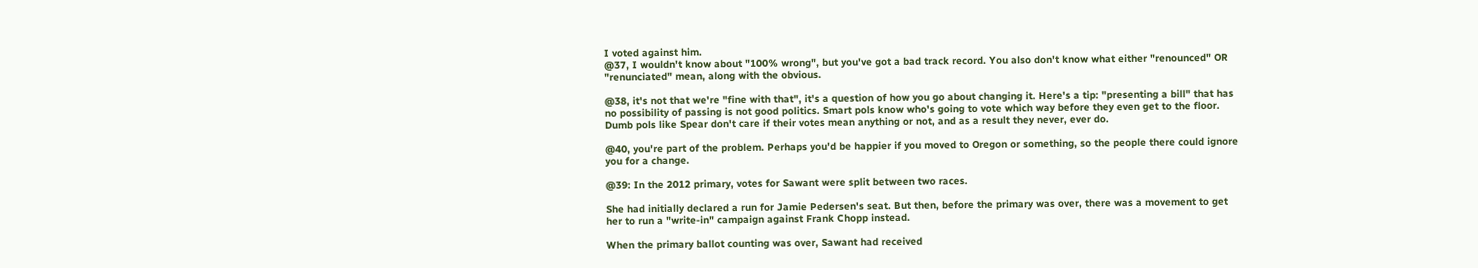I voted against him.
@37, I wouldn't know about "100% wrong", but you've got a bad track record. You also don't know what either "renounced" OR "renunciated" mean, along with the obvious.

@38, it's not that we're "fine with that", it's a question of how you go about changing it. Here's a tip: "presenting a bill" that has no possibility of passing is not good politics. Smart pols know who's going to vote which way before they even get to the floor. Dumb pols like Spear don't care if their votes mean anything or not, and as a result they never, ever do.

@40, you're part of the problem. Perhaps you'd be happier if you moved to Oregon or something, so the people there could ignore you for a change.

@39: In the 2012 primary, votes for Sawant were split between two races.

She had initially declared a run for Jamie Pedersen's seat. But then, before the primary was over, there was a movement to get her to run a "write-in" campaign against Frank Chopp instead.

When the primary ballot counting was over, Sawant had received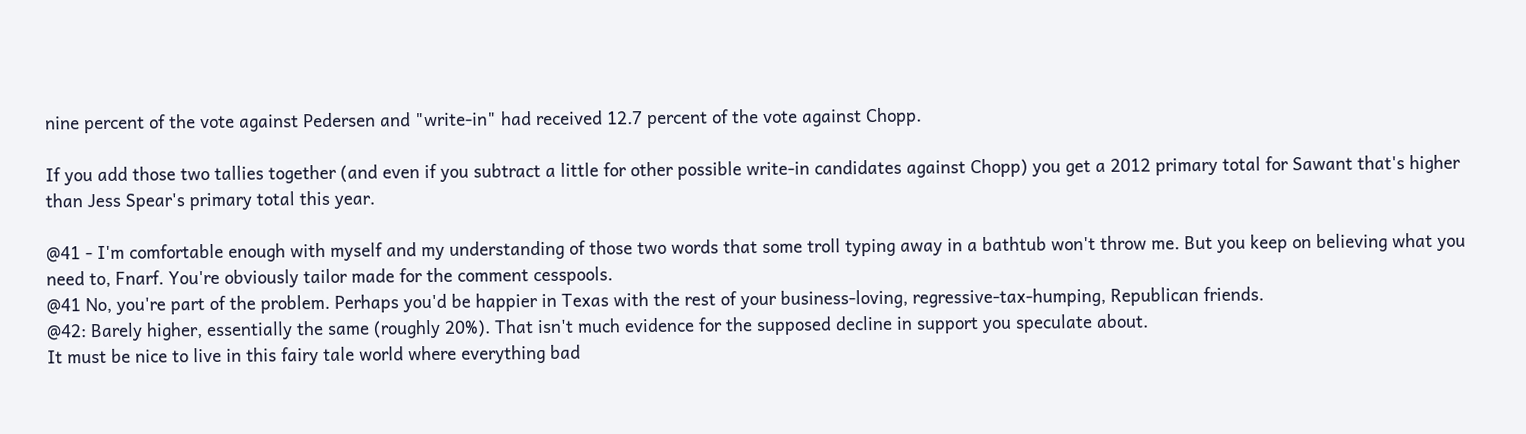nine percent of the vote against Pedersen and "write-in" had received 12.7 percent of the vote against Chopp.

If you add those two tallies together (and even if you subtract a little for other possible write-in candidates against Chopp) you get a 2012 primary total for Sawant that's higher than Jess Spear's primary total this year.

@41 - I'm comfortable enough with myself and my understanding of those two words that some troll typing away in a bathtub won't throw me. But you keep on believing what you need to, Fnarf. You're obviously tailor made for the comment cesspools.
@41 No, you're part of the problem. Perhaps you'd be happier in Texas with the rest of your business-loving, regressive-tax-humping, Republican friends.
@42: Barely higher, essentially the same (roughly 20%). That isn't much evidence for the supposed decline in support you speculate about.
It must be nice to live in this fairy tale world where everything bad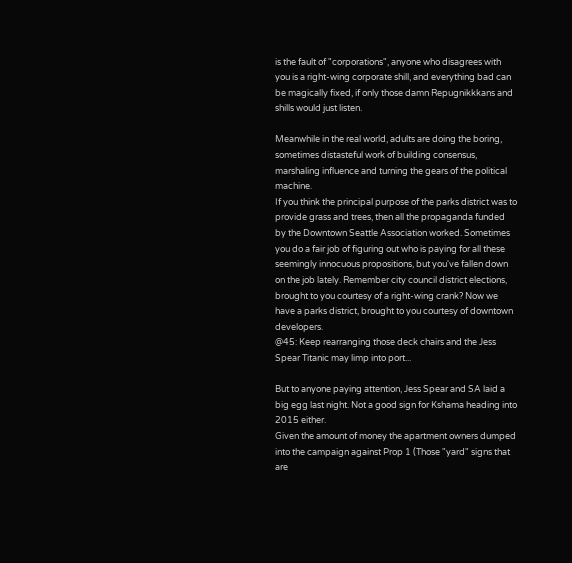is the fault of "corporations", anyone who disagrees with you is a right-wing corporate shill, and everything bad can be magically fixed, if only those damn Repugnikkkans and shills would just listen.

Meanwhile in the real world, adults are doing the boring, sometimes distasteful work of building consensus, marshaling influence and turning the gears of the political machine.
If you think the principal purpose of the parks district was to provide grass and trees, then all the propaganda funded by the Downtown Seattle Association worked. Sometimes you do a fair job of figuring out who is paying for all these seemingly innocuous propositions, but you've fallen down on the job lately. Remember city council district elections, brought to you courtesy of a right-wing crank? Now we have a parks district, brought to you courtesy of downtown developers.
@45: Keep rearranging those deck chairs and the Jess Spear Titanic may limp into port...

But to anyone paying attention, Jess Spear and SA laid a big egg last night. Not a good sign for Kshama heading into 2015 either.
Given the amount of money the apartment owners dumped into the campaign against Prop 1 (Those "yard" signs that are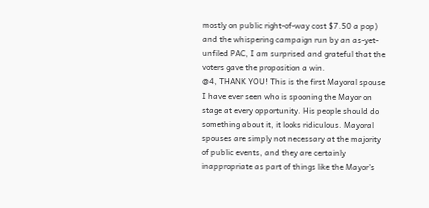mostly on public right-of-way cost $7.50 a pop) and the whispering campaign run by an as-yet-unfiled PAC, I am surprised and grateful that the voters gave the proposition a win.
@4, THANK YOU! This is the first Mayoral spouse I have ever seen who is spooning the Mayor on stage at every opportunity. His people should do something about it, it looks ridiculous. Mayoral spouses are simply not necessary at the majority of public events, and they are certainly inappropriate as part of things like the Mayor's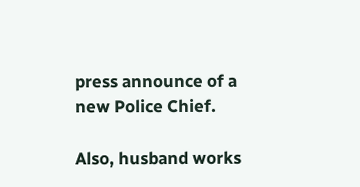press announce of a new Police Chief.

Also, husband works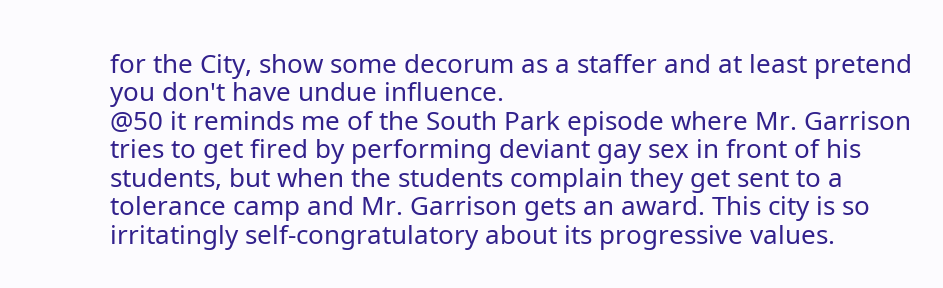for the City, show some decorum as a staffer and at least pretend you don't have undue influence.
@50 it reminds me of the South Park episode where Mr. Garrison tries to get fired by performing deviant gay sex in front of his students, but when the students complain they get sent to a tolerance camp and Mr. Garrison gets an award. This city is so irritatingly self-congratulatory about its progressive values.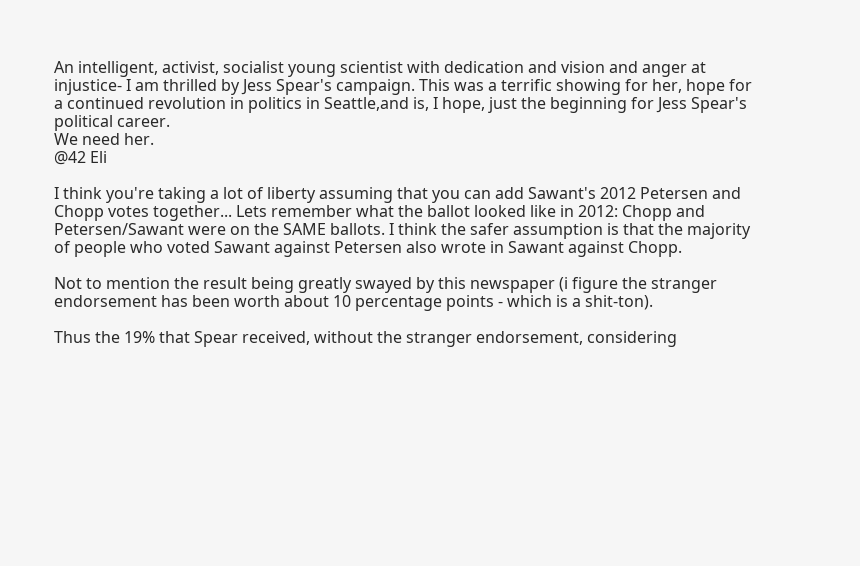An intelligent, activist, socialist young scientist with dedication and vision and anger at injustice- I am thrilled by Jess Spear's campaign. This was a terrific showing for her, hope for a continued revolution in politics in Seattle,and is, I hope, just the beginning for Jess Spear's political career.
We need her.
@42 Eli

I think you're taking a lot of liberty assuming that you can add Sawant's 2012 Petersen and Chopp votes together... Lets remember what the ballot looked like in 2012: Chopp and Petersen/Sawant were on the SAME ballots. I think the safer assumption is that the majority of people who voted Sawant against Petersen also wrote in Sawant against Chopp.

Not to mention the result being greatly swayed by this newspaper (i figure the stranger endorsement has been worth about 10 percentage points - which is a shit-ton).

Thus the 19% that Spear received, without the stranger endorsement, considering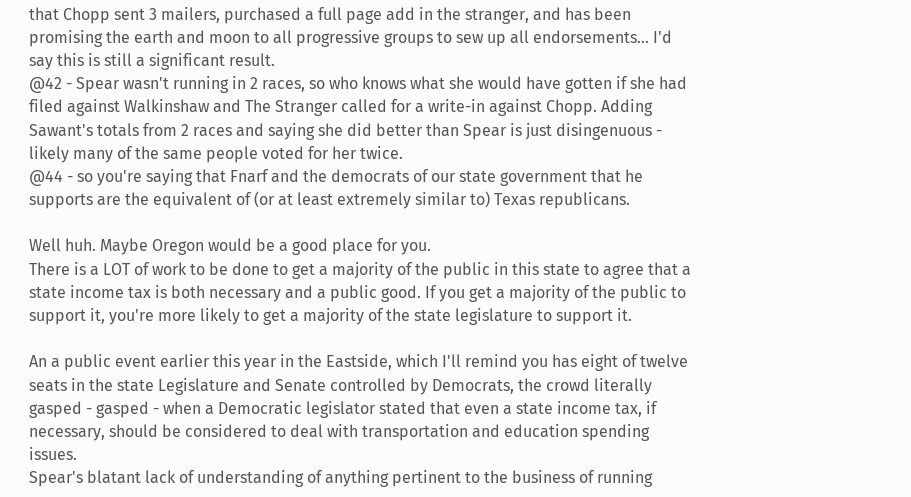that Chopp sent 3 mailers, purchased a full page add in the stranger, and has been promising the earth and moon to all progressive groups to sew up all endorsements... I'd say this is still a significant result.
@42 - Spear wasn't running in 2 races, so who knows what she would have gotten if she had filed against Walkinshaw and The Stranger called for a write-in against Chopp. Adding Sawant's totals from 2 races and saying she did better than Spear is just disingenuous - likely many of the same people voted for her twice.
@44 - so you're saying that Fnarf and the democrats of our state government that he supports are the equivalent of (or at least extremely similar to) Texas republicans.

Well huh. Maybe Oregon would be a good place for you.
There is a LOT of work to be done to get a majority of the public in this state to agree that a state income tax is both necessary and a public good. If you get a majority of the public to support it, you're more likely to get a majority of the state legislature to support it.

An a public event earlier this year in the Eastside, which I'll remind you has eight of twelve seats in the state Legislature and Senate controlled by Democrats, the crowd literally gasped - gasped - when a Democratic legislator stated that even a state income tax, if necessary, should be considered to deal with transportation and education spending issues.
Spear's blatant lack of understanding of anything pertinent to the business of running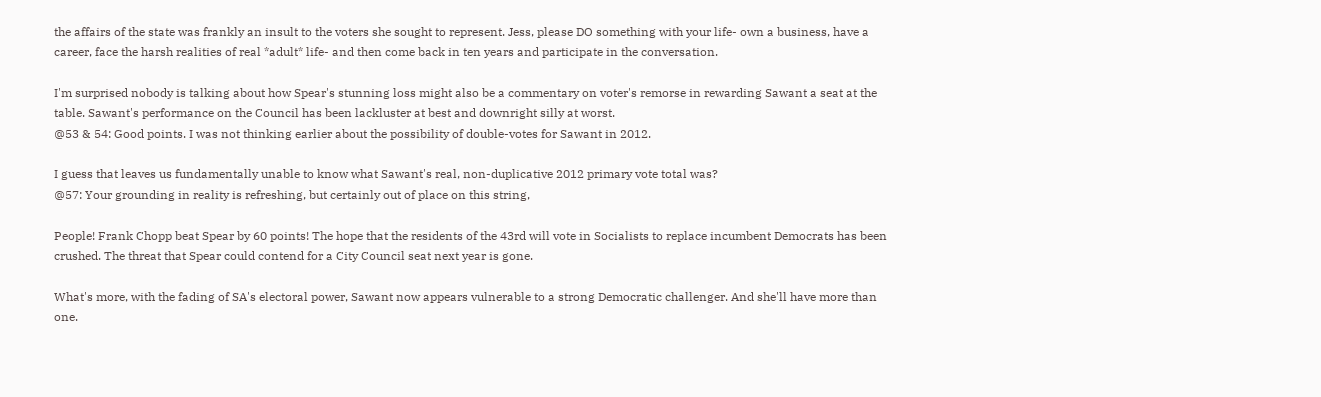the affairs of the state was frankly an insult to the voters she sought to represent. Jess, please DO something with your life- own a business, have a career, face the harsh realities of real *adult* life- and then come back in ten years and participate in the conversation.

I'm surprised nobody is talking about how Spear's stunning loss might also be a commentary on voter's remorse in rewarding Sawant a seat at the table. Sawant's performance on the Council has been lackluster at best and downright silly at worst.
@53 & 54: Good points. I was not thinking earlier about the possibility of double-votes for Sawant in 2012.

I guess that leaves us fundamentally unable to know what Sawant's real, non-duplicative 2012 primary vote total was?
@57: Your grounding in reality is refreshing, but certainly out of place on this string,

People! Frank Chopp beat Spear by 60 points! The hope that the residents of the 43rd will vote in Socialists to replace incumbent Democrats has been crushed. The threat that Spear could contend for a City Council seat next year is gone.

What's more, with the fading of SA's electoral power, Sawant now appears vulnerable to a strong Democratic challenger. And she'll have more than one.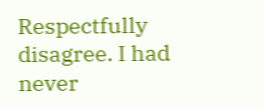Respectfully disagree. I had never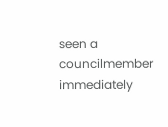seen a councilmember immediately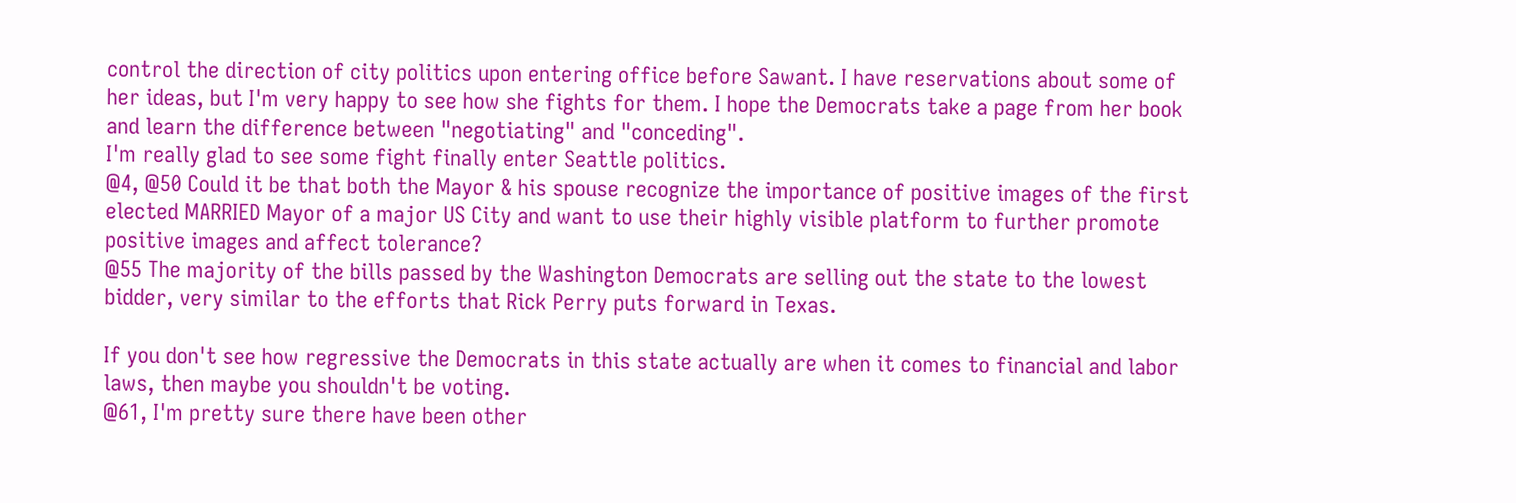control the direction of city politics upon entering office before Sawant. I have reservations about some of her ideas, but I'm very happy to see how she fights for them. I hope the Democrats take a page from her book and learn the difference between "negotiating" and "conceding".
I'm really glad to see some fight finally enter Seattle politics.
@4, @50 Could it be that both the Mayor & his spouse recognize the importance of positive images of the first elected MARRIED Mayor of a major US City and want to use their highly visible platform to further promote positive images and affect tolerance?
@55 The majority of the bills passed by the Washington Democrats are selling out the state to the lowest bidder, very similar to the efforts that Rick Perry puts forward in Texas.

If you don't see how regressive the Democrats in this state actually are when it comes to financial and labor laws, then maybe you shouldn't be voting.
@61, I'm pretty sure there have been other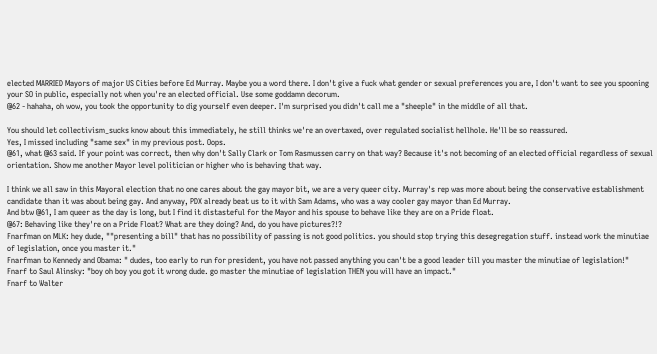elected MARRIED Mayors of major US Cities before Ed Murray. Maybe you a word there. I don't give a fuck what gender or sexual preferences you are, I don't want to see you spooning your SO in public, especially not when you're an elected official. Use some goddamn decorum.
@62 - hahaha, oh wow, you took the opportunity to dig yourself even deeper. I'm surprised you didn't call me a "sheeple" in the middle of all that.

You should let collectivism_sucks know about this immediately, he still thinks we're an overtaxed, over regulated socialist hellhole. He'll be so reassured.
Yes, I missed including "same sex" in my previous post. Oops.
@61, what @63 said. If your point was correct, then why don't Sally Clark or Tom Rasmussen carry on that way? Because it's not becoming of an elected official regardless of sexual orientation. Show me another Mayor level politician or higher who is behaving that way.

I think we all saw in this Mayoral election that no one cares about the gay mayor bit, we are a very queer city. Murray's rep was more about being the conservative establishment candidate than it was about being gay. And anyway, PDX already beat us to it with Sam Adams, who was a way cooler gay mayor than Ed Murray.
And btw @61, I am queer as the day is long, but I find it distasteful for the Mayor and his spouse to behave like they are on a Pride float.
@67: Behaving like they're on a Pride Float? What are they doing? And, do you have pictures?!?
Fnarfman on MLK: hey dude, ""presenting a bill" that has no possibility of passing is not good politics. you should stop trying this desegregation stuff. instead work the minutiae of legislation, once you master it."
Fnarfman to Kennedy and Obama: " dudes, too early to run for president, you have not passed anything you can't be a good leader till you master the minutiae of legislation!"
Fnarf to Saul Alinsky: "boy oh boy you got it wrong dude. go master the minutiae of legislation THEN you will have an impact."
Fnarf to Walter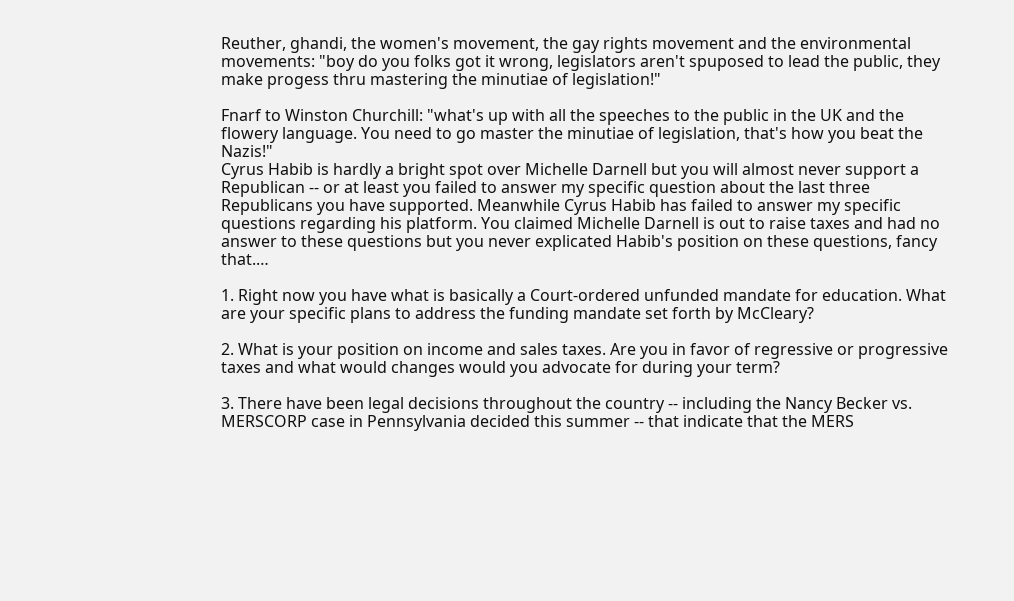Reuther, ghandi, the women's movement, the gay rights movement and the environmental movements: "boy do you folks got it wrong, legislators aren't spuposed to lead the public, they make progess thru mastering the minutiae of legislation!"

Fnarf to Winston Churchill: "what's up with all the speeches to the public in the UK and the flowery language. You need to go master the minutiae of legislation, that's how you beat the Nazis!"
Cyrus Habib is hardly a bright spot over Michelle Darnell but you will almost never support a Republican -- or at least you failed to answer my specific question about the last three Republicans you have supported. Meanwhile Cyrus Habib has failed to answer my specific questions regarding his platform. You claimed Michelle Darnell is out to raise taxes and had no answer to these questions but you never explicated Habib's position on these questions, fancy that.…

1. Right now you have what is basically a Court-ordered unfunded mandate for education. What are your specific plans to address the funding mandate set forth by McCleary?

2. What is your position on income and sales taxes. Are you in favor of regressive or progressive taxes and what would changes would you advocate for during your term?

3. There have been legal decisions throughout the country -- including the Nancy Becker vs. MERSCORP case in Pennsylvania decided this summer -- that indicate that the MERS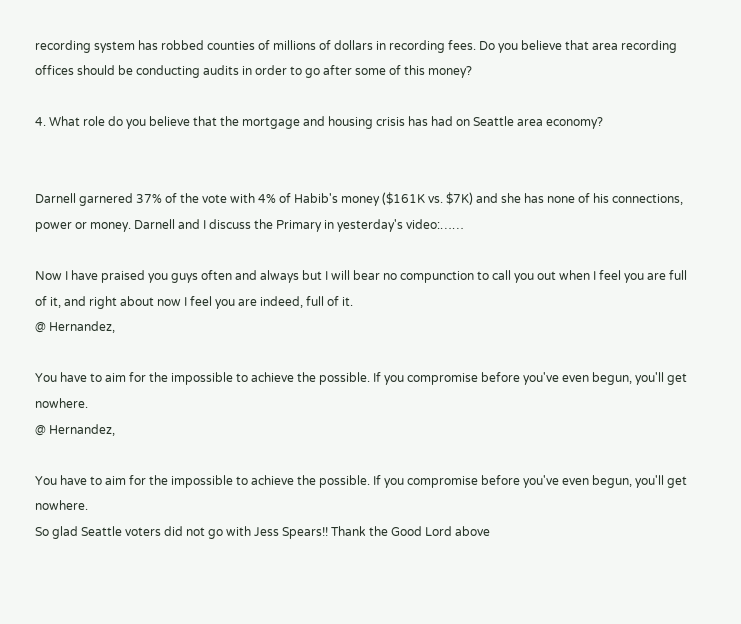recording system has robbed counties of millions of dollars in recording fees. Do you believe that area recording offices should be conducting audits in order to go after some of this money?

4. What role do you believe that the mortgage and housing crisis has had on Seattle area economy?


Darnell garnered 37% of the vote with 4% of Habib's money ($161K vs. $7K) and she has none of his connections, power or money. Darnell and I discuss the Primary in yesterday's video:……

Now I have praised you guys often and always but I will bear no compunction to call you out when I feel you are full of it, and right about now I feel you are indeed, full of it.
@ Hernandez,

You have to aim for the impossible to achieve the possible. If you compromise before you've even begun, you'll get nowhere.
@ Hernandez,

You have to aim for the impossible to achieve the possible. If you compromise before you've even begun, you'll get nowhere.
So glad Seattle voters did not go with Jess Spears!! Thank the Good Lord above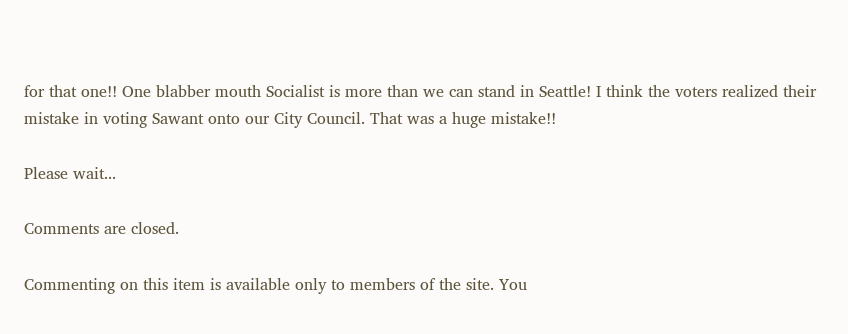for that one!! One blabber mouth Socialist is more than we can stand in Seattle! I think the voters realized their mistake in voting Sawant onto our City Council. That was a huge mistake!!

Please wait...

Comments are closed.

Commenting on this item is available only to members of the site. You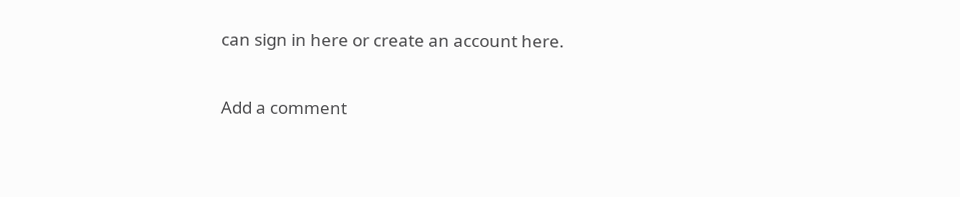can sign in here or create an account here.

Add a comment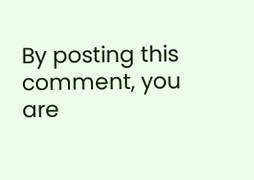By posting this comment, you are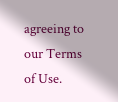agreeing to our Terms of Use.